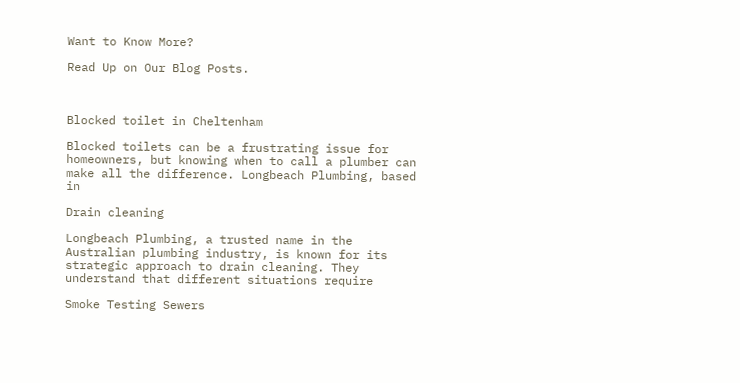Want to Know More?

Read Up on Our Blog Posts.



Blocked toilet in Cheltenham

Blocked toilets can be a frustrating issue for homeowners, but knowing when to call a plumber can make all the difference. Longbeach Plumbing, based in

Drain cleaning

Longbeach Plumbing, a trusted name in the Australian plumbing industry, is known for its strategic approach to drain cleaning. They understand that different situations require

Smoke Testing Sewers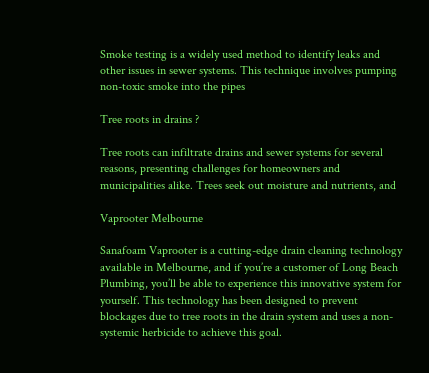Smoke testing is a widely used method to identify leaks and other issues in sewer systems. This technique involves pumping non-toxic smoke into the pipes

Tree roots in drains ?

Tree roots can infiltrate drains and sewer systems for several reasons, presenting challenges for homeowners and municipalities alike. Trees seek out moisture and nutrients, and

Vaprooter Melbourne

Sanafoam Vaprooter is a cutting-edge drain cleaning technology available in Melbourne, and if you’re a customer of Long Beach Plumbing, you’ll be able to experience this innovative system for yourself. This technology has been designed to prevent blockages due to tree roots in the drain system and uses a non-systemic herbicide to achieve this goal.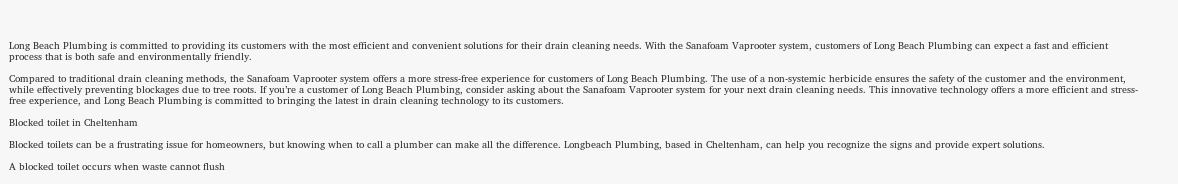Long Beach Plumbing is committed to providing its customers with the most efficient and convenient solutions for their drain cleaning needs. With the Sanafoam Vaprooter system, customers of Long Beach Plumbing can expect a fast and efficient process that is both safe and environmentally friendly.

Compared to traditional drain cleaning methods, the Sanafoam Vaprooter system offers a more stress-free experience for customers of Long Beach Plumbing. The use of a non-systemic herbicide ensures the safety of the customer and the environment, while effectively preventing blockages due to tree roots. If you’re a customer of Long Beach Plumbing, consider asking about the Sanafoam Vaprooter system for your next drain cleaning needs. This innovative technology offers a more efficient and stress-free experience, and Long Beach Plumbing is committed to bringing the latest in drain cleaning technology to its customers.

Blocked toilet in Cheltenham

Blocked toilets can be a frustrating issue for homeowners, but knowing when to call a plumber can make all the difference. Longbeach Plumbing, based in Cheltenham, can help you recognize the signs and provide expert solutions.

A blocked toilet occurs when waste cannot flush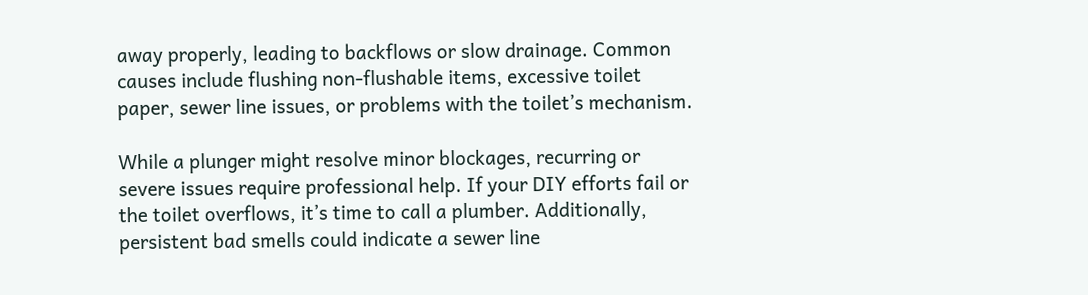away properly, leading to backflows or slow drainage. Common causes include flushing non-flushable items, excessive toilet paper, sewer line issues, or problems with the toilet’s mechanism.

While a plunger might resolve minor blockages, recurring or severe issues require professional help. If your DIY efforts fail or the toilet overflows, it’s time to call a plumber. Additionally, persistent bad smells could indicate a sewer line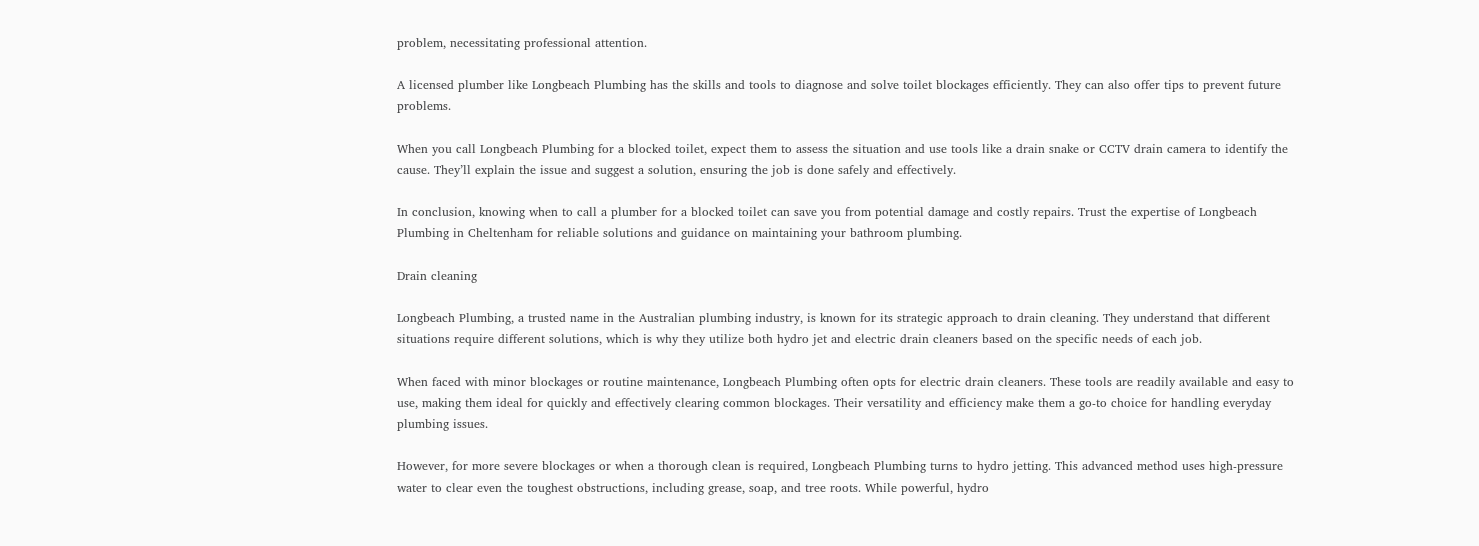problem, necessitating professional attention.

A licensed plumber like Longbeach Plumbing has the skills and tools to diagnose and solve toilet blockages efficiently. They can also offer tips to prevent future problems.

When you call Longbeach Plumbing for a blocked toilet, expect them to assess the situation and use tools like a drain snake or CCTV drain camera to identify the cause. They’ll explain the issue and suggest a solution, ensuring the job is done safely and effectively.

In conclusion, knowing when to call a plumber for a blocked toilet can save you from potential damage and costly repairs. Trust the expertise of Longbeach Plumbing in Cheltenham for reliable solutions and guidance on maintaining your bathroom plumbing.

Drain cleaning

Longbeach Plumbing, a trusted name in the Australian plumbing industry, is known for its strategic approach to drain cleaning. They understand that different situations require different solutions, which is why they utilize both hydro jet and electric drain cleaners based on the specific needs of each job.

When faced with minor blockages or routine maintenance, Longbeach Plumbing often opts for electric drain cleaners. These tools are readily available and easy to use, making them ideal for quickly and effectively clearing common blockages. Their versatility and efficiency make them a go-to choice for handling everyday plumbing issues.

However, for more severe blockages or when a thorough clean is required, Longbeach Plumbing turns to hydro jetting. This advanced method uses high-pressure water to clear even the toughest obstructions, including grease, soap, and tree roots. While powerful, hydro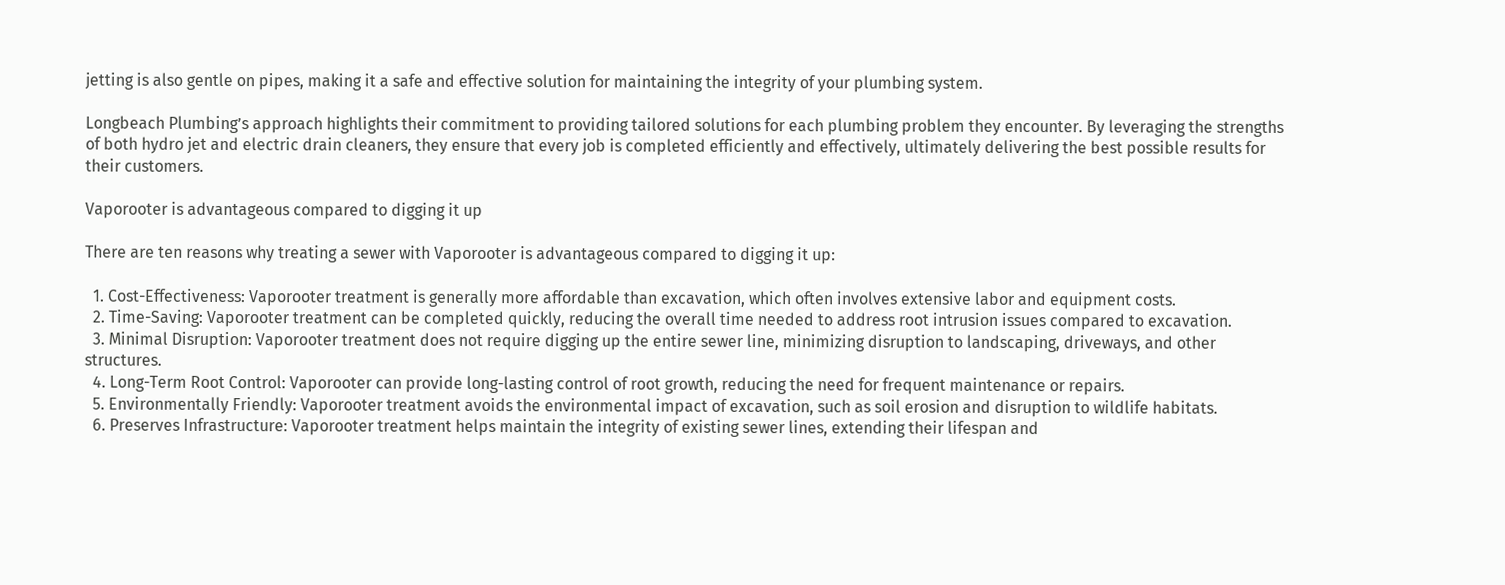jetting is also gentle on pipes, making it a safe and effective solution for maintaining the integrity of your plumbing system.

Longbeach Plumbing’s approach highlights their commitment to providing tailored solutions for each plumbing problem they encounter. By leveraging the strengths of both hydro jet and electric drain cleaners, they ensure that every job is completed efficiently and effectively, ultimately delivering the best possible results for their customers.

Vaporooter is advantageous compared to digging it up

There are ten reasons why treating a sewer with Vaporooter is advantageous compared to digging it up:

  1. Cost-Effectiveness: Vaporooter treatment is generally more affordable than excavation, which often involves extensive labor and equipment costs.
  2. Time-Saving: Vaporooter treatment can be completed quickly, reducing the overall time needed to address root intrusion issues compared to excavation.
  3. Minimal Disruption: Vaporooter treatment does not require digging up the entire sewer line, minimizing disruption to landscaping, driveways, and other structures.
  4. Long-Term Root Control: Vaporooter can provide long-lasting control of root growth, reducing the need for frequent maintenance or repairs.
  5. Environmentally Friendly: Vaporooter treatment avoids the environmental impact of excavation, such as soil erosion and disruption to wildlife habitats.
  6. Preserves Infrastructure: Vaporooter treatment helps maintain the integrity of existing sewer lines, extending their lifespan and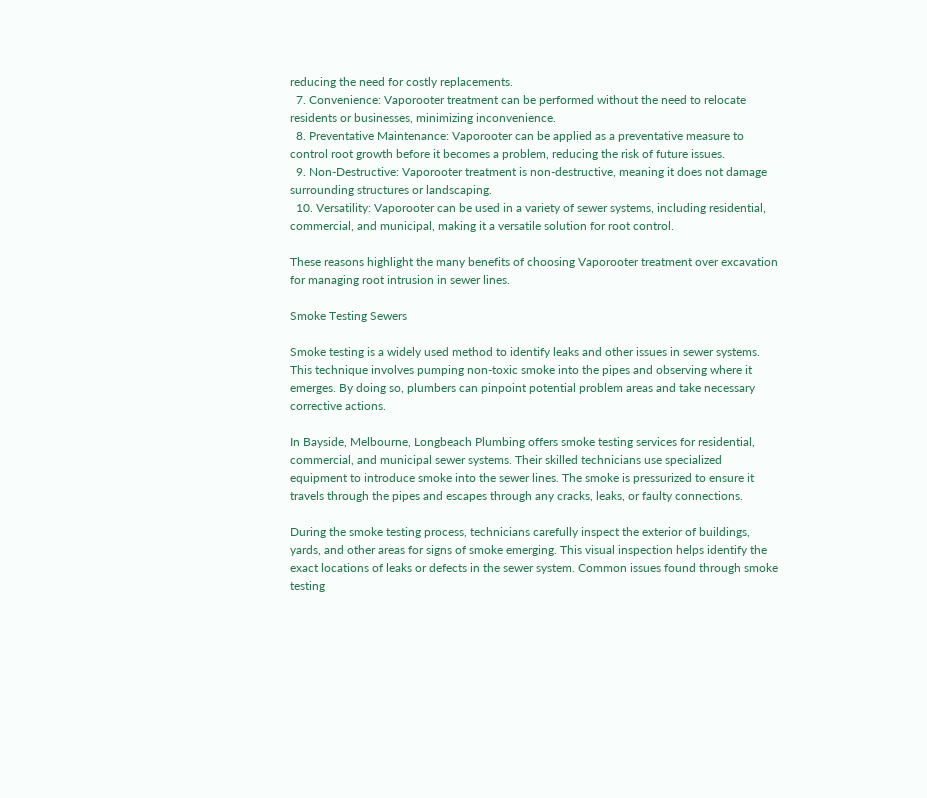reducing the need for costly replacements.
  7. Convenience: Vaporooter treatment can be performed without the need to relocate residents or businesses, minimizing inconvenience.
  8. Preventative Maintenance: Vaporooter can be applied as a preventative measure to control root growth before it becomes a problem, reducing the risk of future issues.
  9. Non-Destructive: Vaporooter treatment is non-destructive, meaning it does not damage surrounding structures or landscaping.
  10. Versatility: Vaporooter can be used in a variety of sewer systems, including residential, commercial, and municipal, making it a versatile solution for root control.

These reasons highlight the many benefits of choosing Vaporooter treatment over excavation for managing root intrusion in sewer lines.

Smoke Testing Sewers

Smoke testing is a widely used method to identify leaks and other issues in sewer systems. This technique involves pumping non-toxic smoke into the pipes and observing where it emerges. By doing so, plumbers can pinpoint potential problem areas and take necessary corrective actions.

In Bayside, Melbourne, Longbeach Plumbing offers smoke testing services for residential, commercial, and municipal sewer systems. Their skilled technicians use specialized equipment to introduce smoke into the sewer lines. The smoke is pressurized to ensure it travels through the pipes and escapes through any cracks, leaks, or faulty connections.

During the smoke testing process, technicians carefully inspect the exterior of buildings, yards, and other areas for signs of smoke emerging. This visual inspection helps identify the exact locations of leaks or defects in the sewer system. Common issues found through smoke testing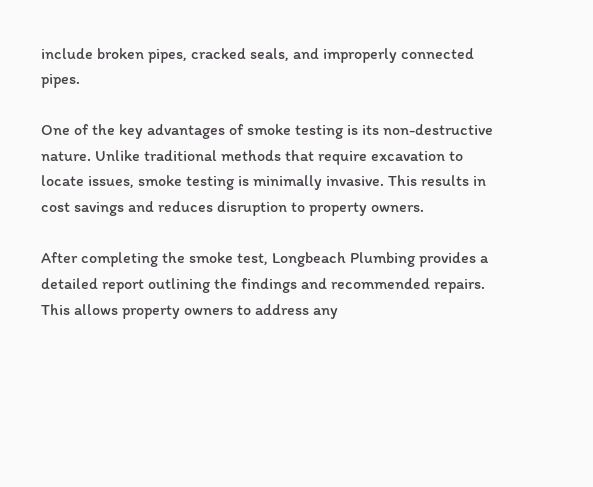include broken pipes, cracked seals, and improperly connected pipes.

One of the key advantages of smoke testing is its non-destructive nature. Unlike traditional methods that require excavation to locate issues, smoke testing is minimally invasive. This results in cost savings and reduces disruption to property owners.

After completing the smoke test, Longbeach Plumbing provides a detailed report outlining the findings and recommended repairs. This allows property owners to address any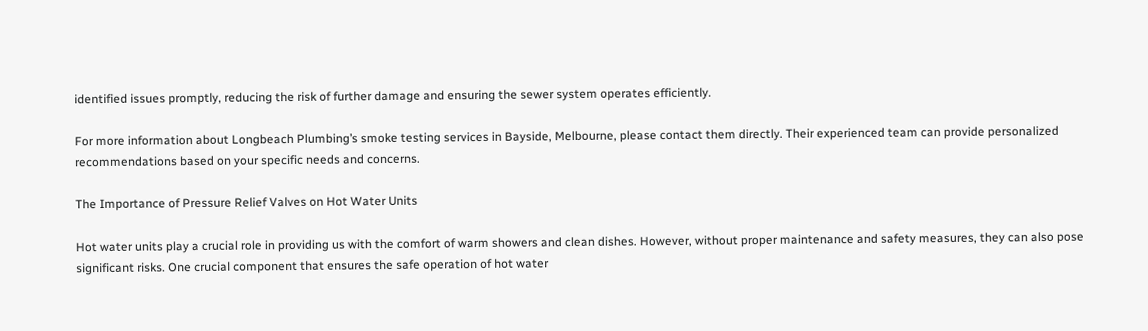identified issues promptly, reducing the risk of further damage and ensuring the sewer system operates efficiently.

For more information about Longbeach Plumbing’s smoke testing services in Bayside, Melbourne, please contact them directly. Their experienced team can provide personalized recommendations based on your specific needs and concerns.

The Importance of Pressure Relief Valves on Hot Water Units

Hot water units play a crucial role in providing us with the comfort of warm showers and clean dishes. However, without proper maintenance and safety measures, they can also pose significant risks. One crucial component that ensures the safe operation of hot water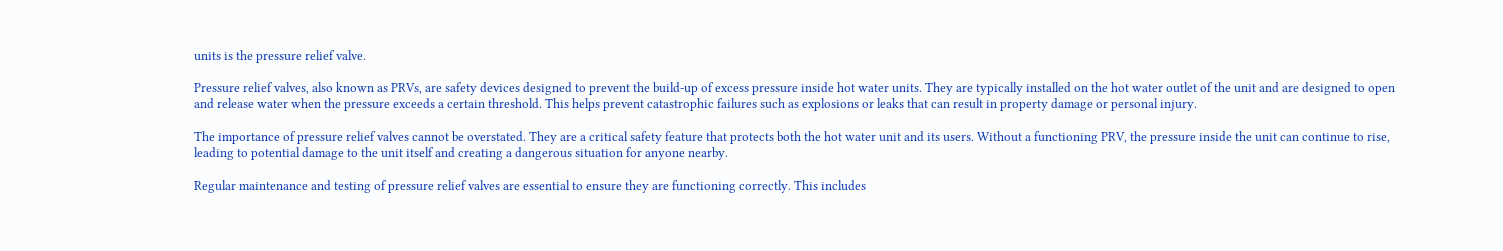units is the pressure relief valve.

Pressure relief valves, also known as PRVs, are safety devices designed to prevent the build-up of excess pressure inside hot water units. They are typically installed on the hot water outlet of the unit and are designed to open and release water when the pressure exceeds a certain threshold. This helps prevent catastrophic failures such as explosions or leaks that can result in property damage or personal injury.

The importance of pressure relief valves cannot be overstated. They are a critical safety feature that protects both the hot water unit and its users. Without a functioning PRV, the pressure inside the unit can continue to rise, leading to potential damage to the unit itself and creating a dangerous situation for anyone nearby.

Regular maintenance and testing of pressure relief valves are essential to ensure they are functioning correctly. This includes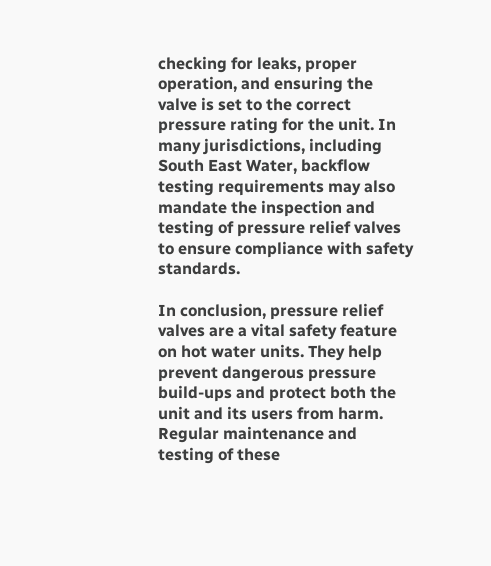checking for leaks, proper operation, and ensuring the valve is set to the correct pressure rating for the unit. In many jurisdictions, including South East Water, backflow testing requirements may also mandate the inspection and testing of pressure relief valves to ensure compliance with safety standards.

In conclusion, pressure relief valves are a vital safety feature on hot water units. They help prevent dangerous pressure build-ups and protect both the unit and its users from harm. Regular maintenance and testing of these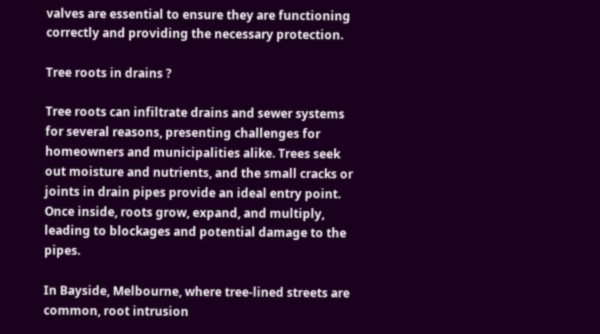valves are essential to ensure they are functioning correctly and providing the necessary protection.

Tree roots in drains ?

Tree roots can infiltrate drains and sewer systems for several reasons, presenting challenges for homeowners and municipalities alike. Trees seek out moisture and nutrients, and the small cracks or joints in drain pipes provide an ideal entry point. Once inside, roots grow, expand, and multiply, leading to blockages and potential damage to the pipes.

In Bayside, Melbourne, where tree-lined streets are common, root intrusion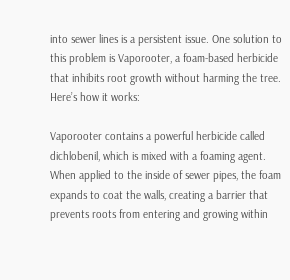into sewer lines is a persistent issue. One solution to this problem is Vaporooter, a foam-based herbicide that inhibits root growth without harming the tree. Here’s how it works:

Vaporooter contains a powerful herbicide called dichlobenil, which is mixed with a foaming agent. When applied to the inside of sewer pipes, the foam expands to coat the walls, creating a barrier that prevents roots from entering and growing within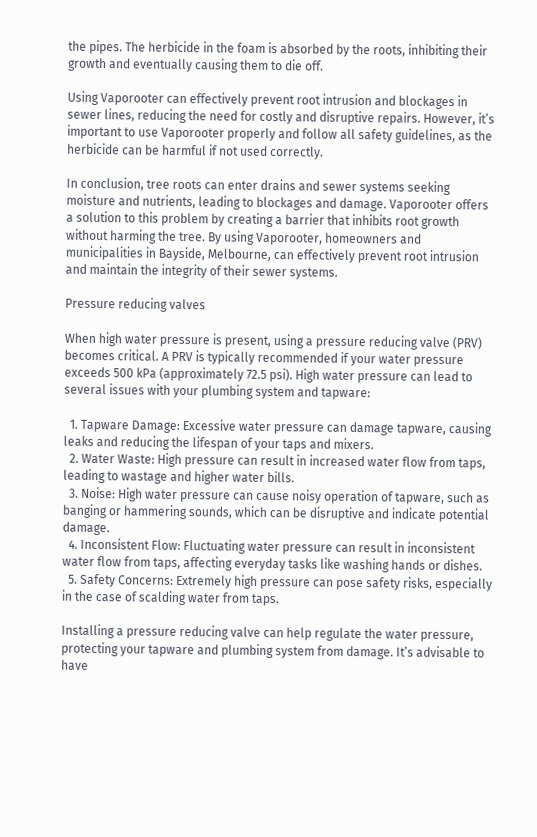the pipes. The herbicide in the foam is absorbed by the roots, inhibiting their growth and eventually causing them to die off.

Using Vaporooter can effectively prevent root intrusion and blockages in sewer lines, reducing the need for costly and disruptive repairs. However, it’s important to use Vaporooter properly and follow all safety guidelines, as the herbicide can be harmful if not used correctly.

In conclusion, tree roots can enter drains and sewer systems seeking moisture and nutrients, leading to blockages and damage. Vaporooter offers a solution to this problem by creating a barrier that inhibits root growth without harming the tree. By using Vaporooter, homeowners and municipalities in Bayside, Melbourne, can effectively prevent root intrusion and maintain the integrity of their sewer systems.

Pressure reducing valves

When high water pressure is present, using a pressure reducing valve (PRV) becomes critical. A PRV is typically recommended if your water pressure exceeds 500 kPa (approximately 72.5 psi). High water pressure can lead to several issues with your plumbing system and tapware:

  1. Tapware Damage: Excessive water pressure can damage tapware, causing leaks and reducing the lifespan of your taps and mixers.
  2. Water Waste: High pressure can result in increased water flow from taps, leading to wastage and higher water bills.
  3. Noise: High water pressure can cause noisy operation of tapware, such as banging or hammering sounds, which can be disruptive and indicate potential damage.
  4. Inconsistent Flow: Fluctuating water pressure can result in inconsistent water flow from taps, affecting everyday tasks like washing hands or dishes.
  5. Safety Concerns: Extremely high pressure can pose safety risks, especially in the case of scalding water from taps.

Installing a pressure reducing valve can help regulate the water pressure, protecting your tapware and plumbing system from damage. It’s advisable to have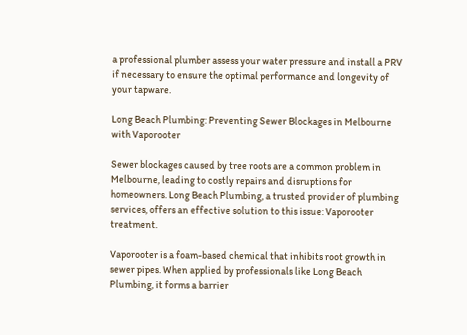a professional plumber assess your water pressure and install a PRV if necessary to ensure the optimal performance and longevity of your tapware.

Long Beach Plumbing: Preventing Sewer Blockages in Melbourne with Vaporooter

Sewer blockages caused by tree roots are a common problem in Melbourne, leading to costly repairs and disruptions for homeowners. Long Beach Plumbing, a trusted provider of plumbing services, offers an effective solution to this issue: Vaporooter treatment.

Vaporooter is a foam-based chemical that inhibits root growth in sewer pipes. When applied by professionals like Long Beach Plumbing, it forms a barrier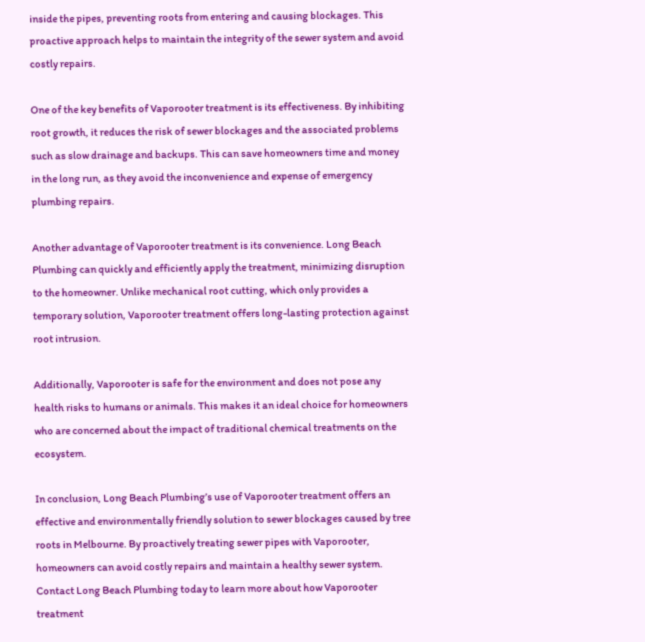inside the pipes, preventing roots from entering and causing blockages. This proactive approach helps to maintain the integrity of the sewer system and avoid costly repairs.

One of the key benefits of Vaporooter treatment is its effectiveness. By inhibiting root growth, it reduces the risk of sewer blockages and the associated problems such as slow drainage and backups. This can save homeowners time and money in the long run, as they avoid the inconvenience and expense of emergency plumbing repairs.

Another advantage of Vaporooter treatment is its convenience. Long Beach Plumbing can quickly and efficiently apply the treatment, minimizing disruption to the homeowner. Unlike mechanical root cutting, which only provides a temporary solution, Vaporooter treatment offers long-lasting protection against root intrusion.

Additionally, Vaporooter is safe for the environment and does not pose any health risks to humans or animals. This makes it an ideal choice for homeowners who are concerned about the impact of traditional chemical treatments on the ecosystem.

In conclusion, Long Beach Plumbing’s use of Vaporooter treatment offers an effective and environmentally friendly solution to sewer blockages caused by tree roots in Melbourne. By proactively treating sewer pipes with Vaporooter, homeowners can avoid costly repairs and maintain a healthy sewer system. Contact Long Beach Plumbing today to learn more about how Vaporooter treatment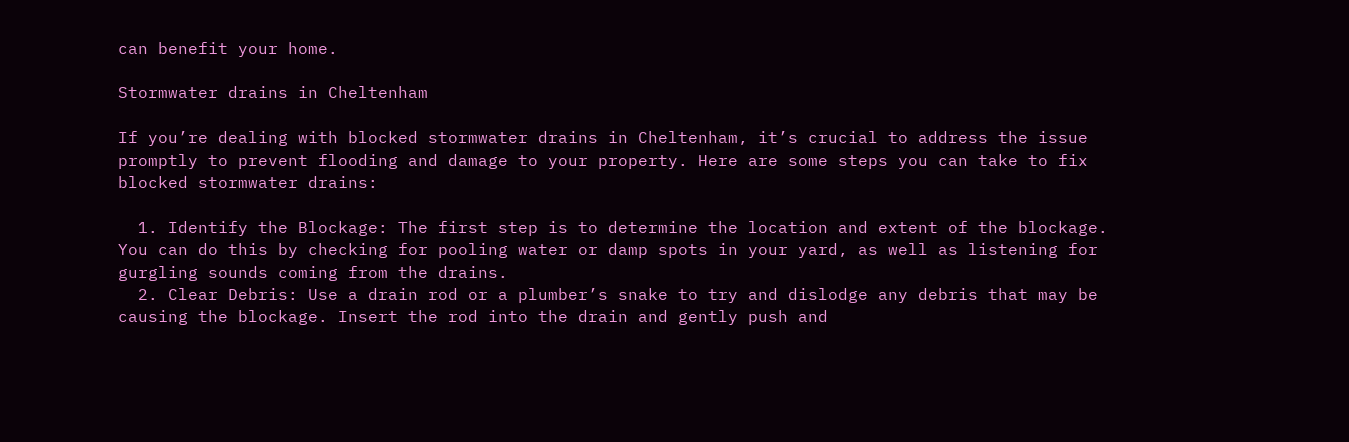can benefit your home.

Stormwater drains in Cheltenham

If you’re dealing with blocked stormwater drains in Cheltenham, it’s crucial to address the issue promptly to prevent flooding and damage to your property. Here are some steps you can take to fix blocked stormwater drains:

  1. Identify the Blockage: The first step is to determine the location and extent of the blockage. You can do this by checking for pooling water or damp spots in your yard, as well as listening for gurgling sounds coming from the drains.
  2. Clear Debris: Use a drain rod or a plumber’s snake to try and dislodge any debris that may be causing the blockage. Insert the rod into the drain and gently push and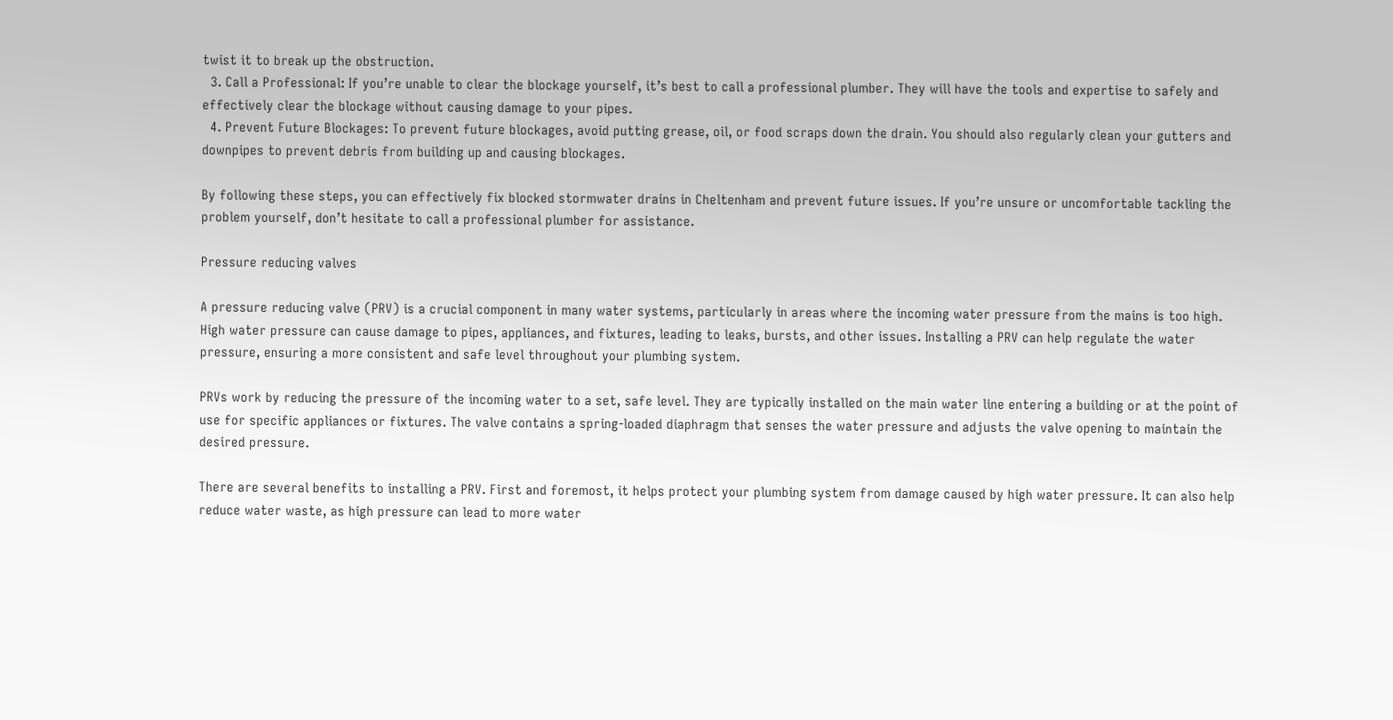twist it to break up the obstruction.
  3. Call a Professional: If you’re unable to clear the blockage yourself, it’s best to call a professional plumber. They will have the tools and expertise to safely and effectively clear the blockage without causing damage to your pipes.
  4. Prevent Future Blockages: To prevent future blockages, avoid putting grease, oil, or food scraps down the drain. You should also regularly clean your gutters and downpipes to prevent debris from building up and causing blockages.

By following these steps, you can effectively fix blocked stormwater drains in Cheltenham and prevent future issues. If you’re unsure or uncomfortable tackling the problem yourself, don’t hesitate to call a professional plumber for assistance.

Pressure reducing valves

A pressure reducing valve (PRV) is a crucial component in many water systems, particularly in areas where the incoming water pressure from the mains is too high. High water pressure can cause damage to pipes, appliances, and fixtures, leading to leaks, bursts, and other issues. Installing a PRV can help regulate the water pressure, ensuring a more consistent and safe level throughout your plumbing system.

PRVs work by reducing the pressure of the incoming water to a set, safe level. They are typically installed on the main water line entering a building or at the point of use for specific appliances or fixtures. The valve contains a spring-loaded diaphragm that senses the water pressure and adjusts the valve opening to maintain the desired pressure.

There are several benefits to installing a PRV. First and foremost, it helps protect your plumbing system from damage caused by high water pressure. It can also help reduce water waste, as high pressure can lead to more water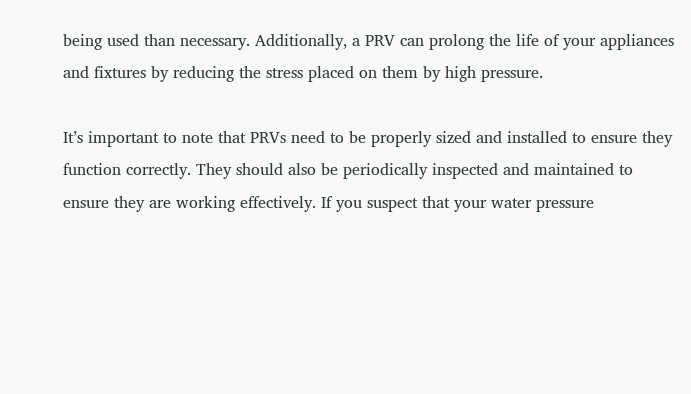being used than necessary. Additionally, a PRV can prolong the life of your appliances and fixtures by reducing the stress placed on them by high pressure.

It’s important to note that PRVs need to be properly sized and installed to ensure they function correctly. They should also be periodically inspected and maintained to ensure they are working effectively. If you suspect that your water pressure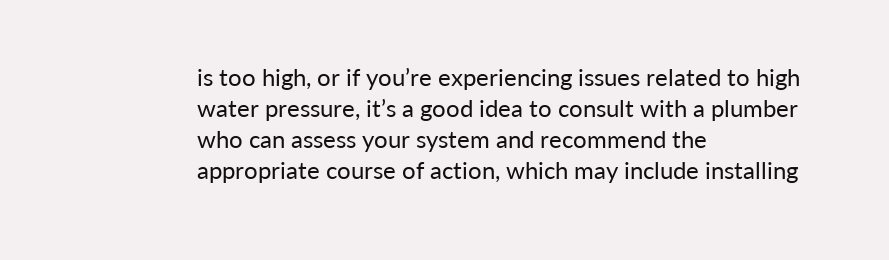is too high, or if you’re experiencing issues related to high water pressure, it’s a good idea to consult with a plumber who can assess your system and recommend the appropriate course of action, which may include installing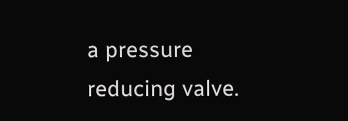a pressure reducing valve.